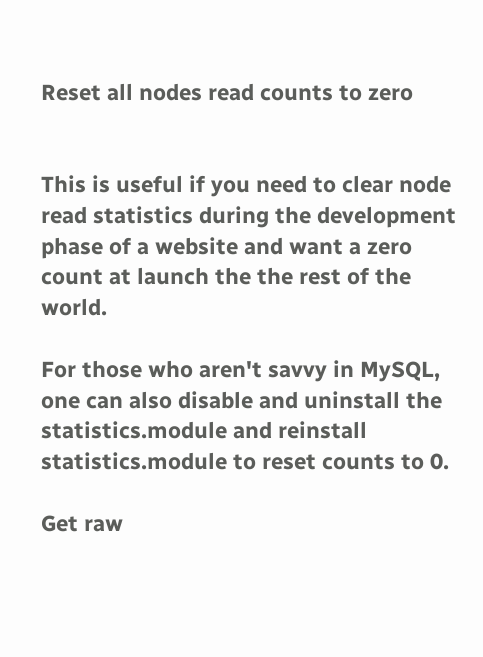Reset all nodes read counts to zero


This is useful if you need to clear node read statistics during the development phase of a website and want a zero count at launch the the rest of the world.

For those who aren't savvy in MySQL, one can also disable and uninstall the statistics.module and reinstall statistics.module to reset counts to 0.

Get raw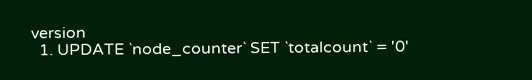version
  1. UPDATE `node_counter` SET `totalcount` = '0'